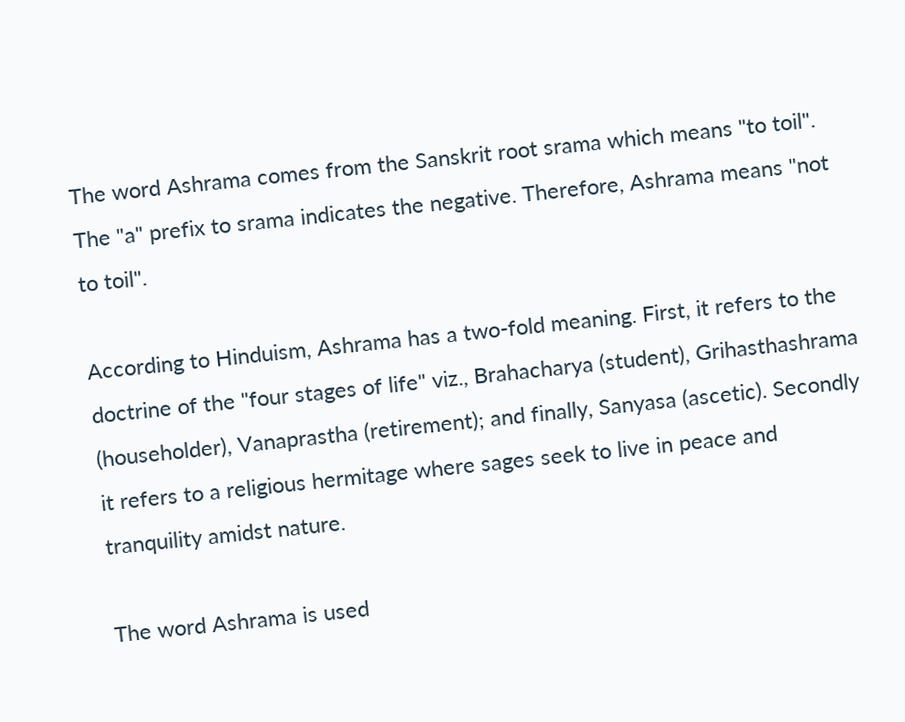The word Ashrama comes from the Sanskrit root srama which means "to toil". The "a" prefix to srama indicates the negative. Therefore, Ashrama means "not to toil".

According to Hinduism, Ashrama has a two-fold meaning. First, it refers to the doctrine of the "four stages of life" viz., Brahacharya (student), Grihasthashrama (householder), Vanaprastha (retirement); and finally, Sanyasa (ascetic). Secondly it refers to a religious hermitage where sages seek to live in peace and tranquility amidst nature.

The word Ashrama is used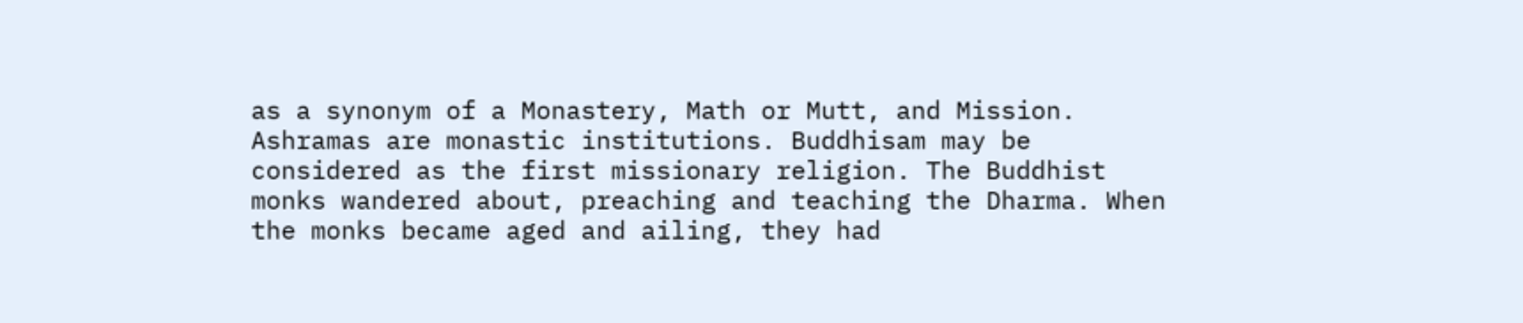as a synonym of a Monastery, Math or Mutt, and Mission. Ashramas are monastic institutions. Buddhisam may be considered as the first missionary religion. The Buddhist monks wandered about, preaching and teaching the Dharma. When the monks became aged and ailing, they had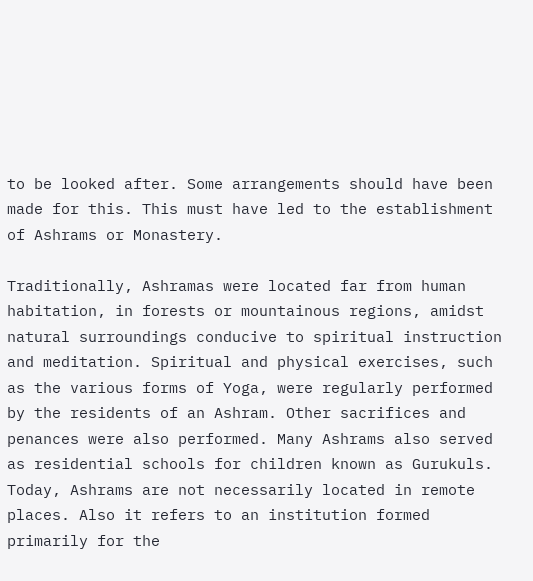to be looked after. Some arrangements should have been made for this. This must have led to the establishment of Ashrams or Monastery.

Traditionally, Ashramas were located far from human habitation, in forests or mountainous regions, amidst natural surroundings conducive to spiritual instruction and meditation. Spiritual and physical exercises, such as the various forms of Yoga, were regularly performed by the residents of an Ashram. Other sacrifices and penances were also performed. Many Ashrams also served as residential schools for children known as Gurukuls. Today, Ashrams are not necessarily located in remote places. Also it refers to an institution formed primarily for the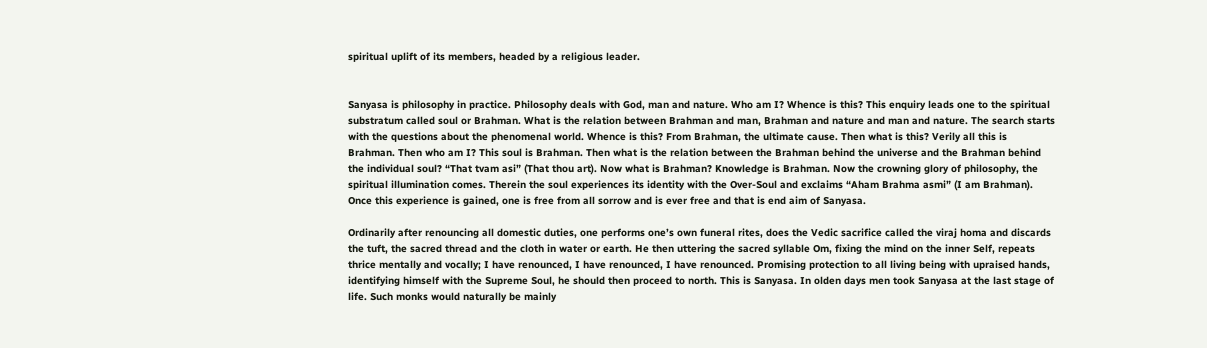spiritual uplift of its members, headed by a religious leader.


Sanyasa is philosophy in practice. Philosophy deals with God, man and nature. Who am I? Whence is this? This enquiry leads one to the spiritual substratum called soul or Brahman. What is the relation between Brahman and man, Brahman and nature and man and nature. The search starts with the questions about the phenomenal world. Whence is this? From Brahman, the ultimate cause. Then what is this? Verily all this is Brahman. Then who am I? This soul is Brahman. Then what is the relation between the Brahman behind the universe and the Brahman behind the individual soul? “That tvam asi” (That thou art). Now what is Brahman? Knowledge is Brahman. Now the crowning glory of philosophy, the spiritual illumination comes. Therein the soul experiences its identity with the Over-Soul and exclaims “Aham Brahma asmi” (I am Brahman). Once this experience is gained, one is free from all sorrow and is ever free and that is end aim of Sanyasa.

Ordinarily after renouncing all domestic duties, one performs one’s own funeral rites, does the Vedic sacrifice called the viraj homa and discards the tuft, the sacred thread and the cloth in water or earth. He then uttering the sacred syllable Om, fixing the mind on the inner Self, repeats thrice mentally and vocally; I have renounced, I have renounced, I have renounced. Promising protection to all living being with upraised hands, identifying himself with the Supreme Soul, he should then proceed to north. This is Sanyasa. In olden days men took Sanyasa at the last stage of life. Such monks would naturally be mainly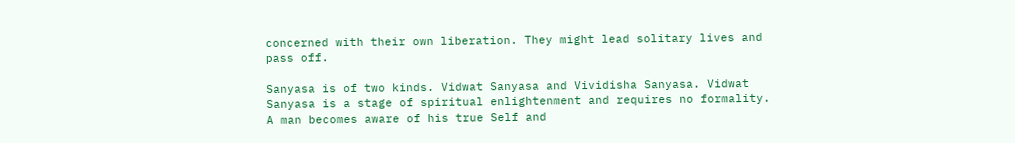concerned with their own liberation. They might lead solitary lives and pass off.

Sanyasa is of two kinds. Vidwat Sanyasa and Vividisha Sanyasa. Vidwat Sanyasa is a stage of spiritual enlightenment and requires no formality. A man becomes aware of his true Self and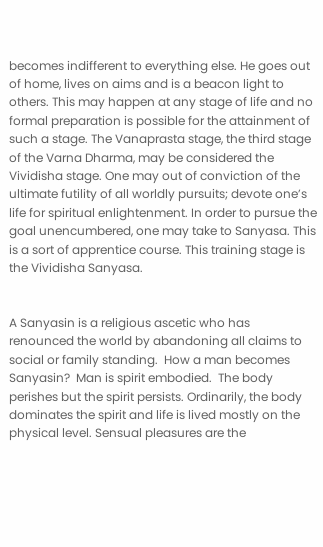becomes indifferent to everything else. He goes out of home, lives on aims and is a beacon light to others. This may happen at any stage of life and no formal preparation is possible for the attainment of such a stage. The Vanaprasta stage, the third stage of the Varna Dharma, may be considered the Vividisha stage. One may out of conviction of the ultimate futility of all worldly pursuits; devote one’s life for spiritual enlightenment. In order to pursue the goal unencumbered, one may take to Sanyasa. This is a sort of apprentice course. This training stage is the Vividisha Sanyasa.


A Sanyasin is a religious ascetic who has renounced the world by abandoning all claims to social or family standing.  How a man becomes Sanyasin?  Man is spirit embodied.  The body perishes but the spirit persists. Ordinarily, the body dominates the spirit and life is lived mostly on the physical level. Sensual pleasures are the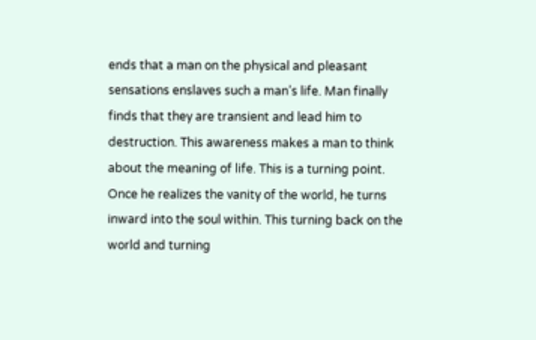ends that a man on the physical and pleasant sensations enslaves such a man’s life. Man finally finds that they are transient and lead him to destruction. This awareness makes a man to think about the meaning of life. This is a turning point. Once he realizes the vanity of the world, he turns inward into the soul within. This turning back on the world and turning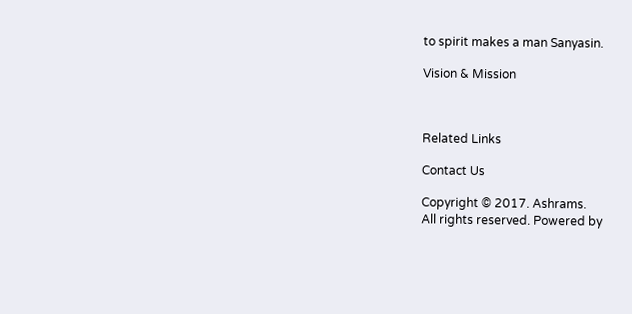to spirit makes a man Sanyasin.

Vision & Mission



Related Links

Contact Us

Copyright © 2017. Ashrams.
All rights reserved. Powered by